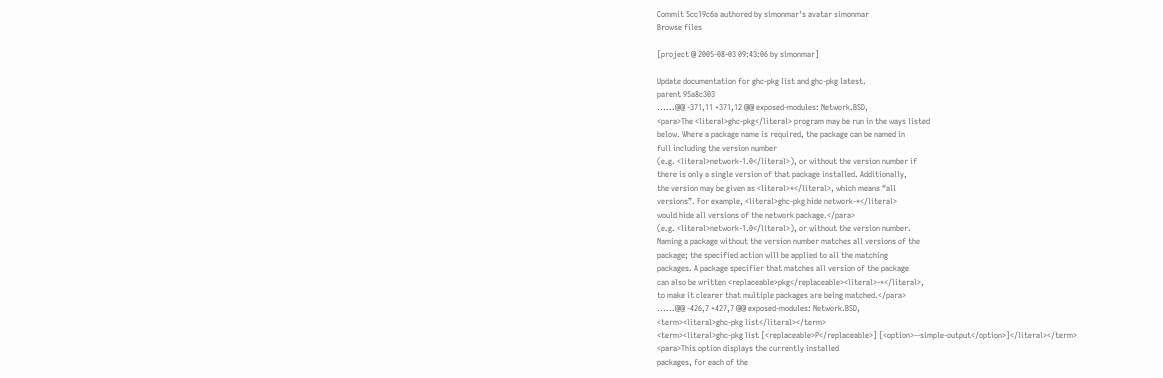Commit 5cc19c6a authored by simonmar's avatar simonmar
Browse files

[project @ 2005-08-03 09:43:06 by simonmar]

Update documentation for ghc-pkg list and ghc-pkg latest.
parent 95a8c303
......@@ -371,11 +371,12 @@ exposed-modules: Network.BSD,
<para>The <literal>ghc-pkg</literal> program may be run in the ways listed
below. Where a package name is required, the package can be named in
full including the version number
(e.g. <literal>network-1.0</literal>), or without the version number if
there is only a single version of that package installed. Additionally,
the version may be given as <literal>*</literal>, which means “all
versions”. For example, <literal>ghc-pkg hide network-*</literal>
would hide all versions of the network package.</para>
(e.g. <literal>network-1.0</literal>), or without the version number.
Naming a package without the version number matches all versions of the
package; the specified action will be applied to all the matching
packages. A package specifier that matches all version of the package
can also be written <replaceable>pkg</replaceable><literal>-*</literal>,
to make it clearer that multiple packages are being matched.</para>
......@@ -426,7 +427,7 @@ exposed-modules: Network.BSD,
<term><literal>ghc-pkg list</literal></term>
<term><literal>ghc-pkg list [<replaceable>P</replaceable>] [<option>--simple-output</option>]</literal></term>
<para>This option displays the currently installed
packages, for each of the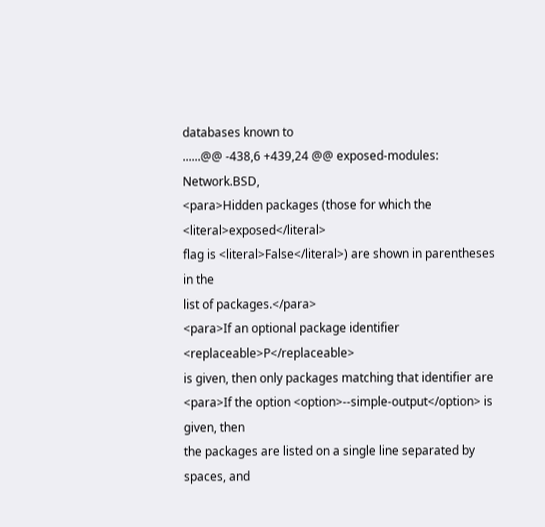databases known to
......@@ -438,6 +439,24 @@ exposed-modules: Network.BSD,
<para>Hidden packages (those for which the <literal>exposed</literal>
flag is <literal>False</literal>) are shown in parentheses in the
list of packages.</para>
<para>If an optional package identifier <replaceable>P</replaceable>
is given, then only packages matching that identifier are
<para>If the option <option>--simple-output</option> is given, then
the packages are listed on a single line separated by spaces, and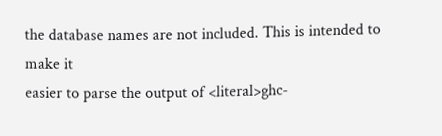the database names are not included. This is intended to make it
easier to parse the output of <literal>ghc-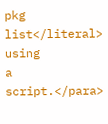pkg list</literal> using
a script.</para>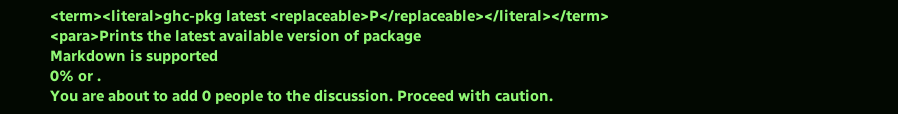<term><literal>ghc-pkg latest <replaceable>P</replaceable></literal></term>
<para>Prints the latest available version of package
Markdown is supported
0% or .
You are about to add 0 people to the discussion. Proceed with caution.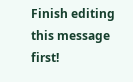Finish editing this message first!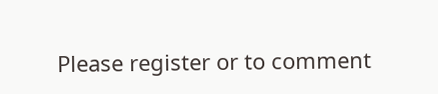Please register or to comment